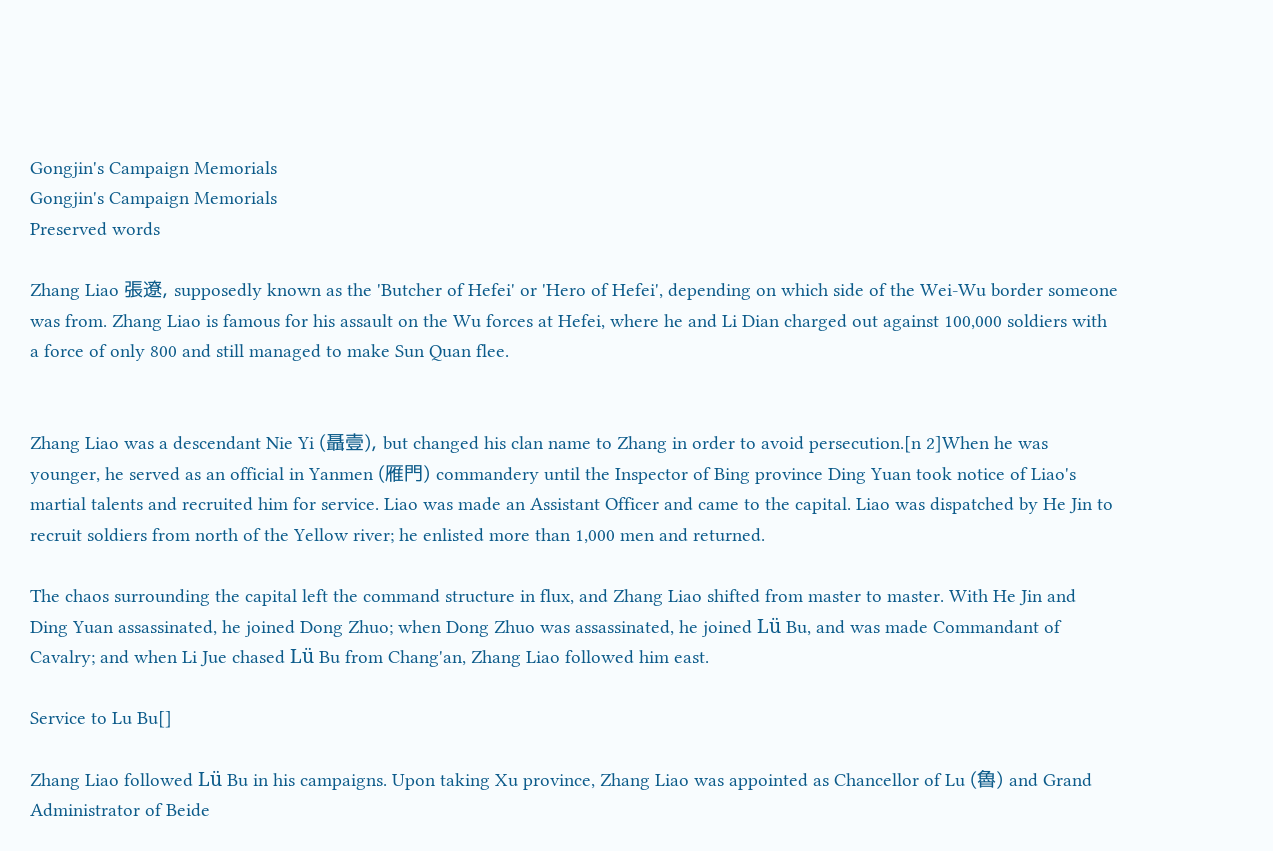Gongjin's Campaign Memorials
Gongjin's Campaign Memorials
Preserved words

Zhang Liao 張遼, supposedly known as the 'Butcher of Hefei' or 'Hero of Hefei', depending on which side of the Wei-Wu border someone was from. Zhang Liao is famous for his assault on the Wu forces at Hefei, where he and Li Dian charged out against 100,000 soldiers with a force of only 800 and still managed to make Sun Quan flee.


Zhang Liao was a descendant Nie Yi (聶壹), but changed his clan name to Zhang in order to avoid persecution.[n 2]When he was younger, he served as an official in Yanmen (雁門) commandery until the Inspector of Bing province Ding Yuan took notice of Liao's martial talents and recruited him for service. Liao was made an Assistant Officer and came to the capital. Liao was dispatched by He Jin to recruit soldiers from north of the Yellow river; he enlisted more than 1,000 men and returned.

The chaos surrounding the capital left the command structure in flux, and Zhang Liao shifted from master to master. With He Jin and Ding Yuan assassinated, he joined Dong Zhuo; when Dong Zhuo was assassinated, he joined Lü Bu, and was made Commandant of Cavalry; and when Li Jue chased Lü Bu from Chang'an, Zhang Liao followed him east.

Service to Lu Bu[]

Zhang Liao followed Lü Bu in his campaigns. Upon taking Xu province, Zhang Liao was appointed as Chancellor of Lu (魯) and Grand Administrator of Beide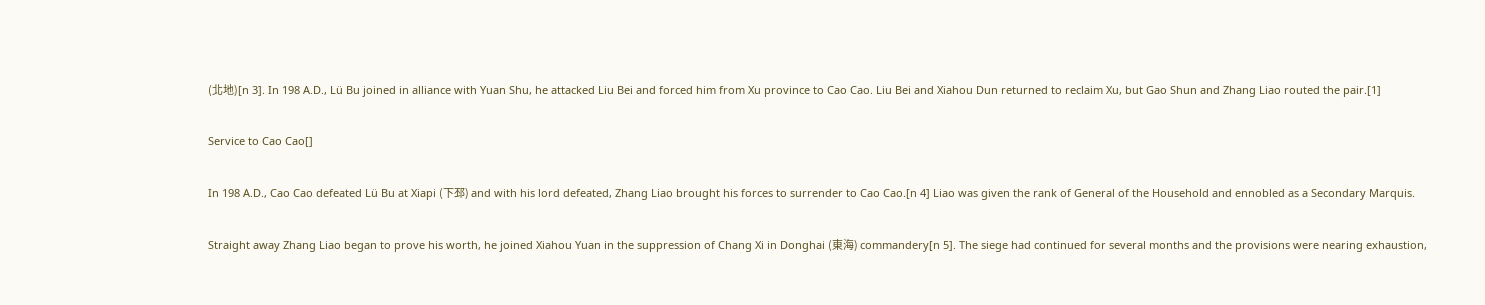(北地)[n 3]. In 198 A.D., Lü Bu joined in alliance with Yuan Shu, he attacked Liu Bei and forced him from Xu province to Cao Cao. Liu Bei and Xiahou Dun returned to reclaim Xu, but Gao Shun and Zhang Liao routed the pair.[1]

Service to Cao Cao[]

In 198 A.D., Cao Cao defeated Lü Bu at Xiapi (下邳) and with his lord defeated, Zhang Liao brought his forces to surrender to Cao Cao.[n 4] Liao was given the rank of General of the Household and ennobled as a Secondary Marquis.

Straight away Zhang Liao began to prove his worth, he joined Xiahou Yuan in the suppression of Chang Xi in Donghai (東海) commandery[n 5]. The siege had continued for several months and the provisions were nearing exhaustion,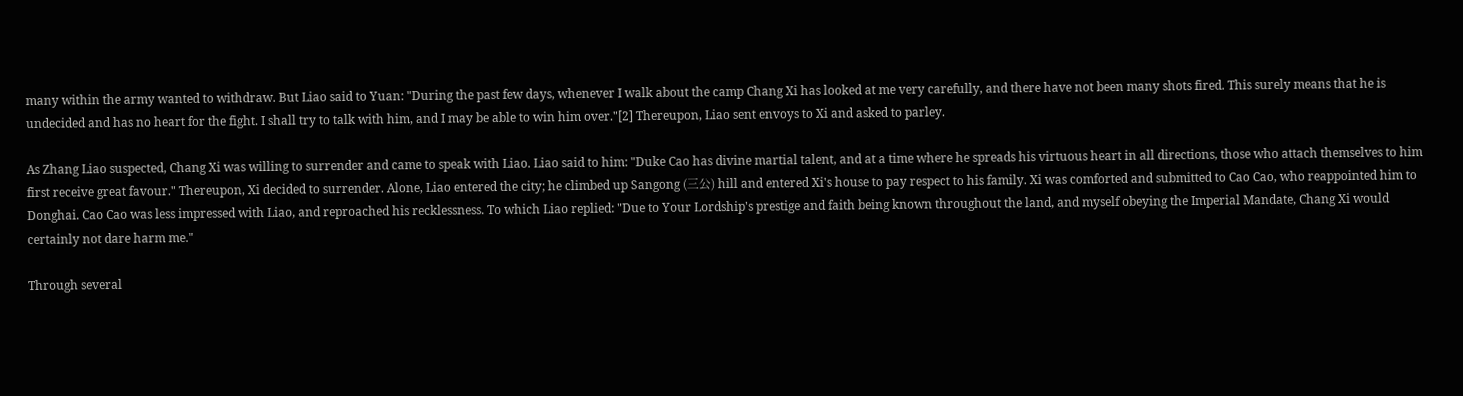many within the army wanted to withdraw. But Liao said to Yuan: "During the past few days, whenever I walk about the camp Chang Xi has looked at me very carefully, and there have not been many shots fired. This surely means that he is undecided and has no heart for the fight. I shall try to talk with him, and I may be able to win him over."[2] Thereupon, Liao sent envoys to Xi and asked to parley.

As Zhang Liao suspected, Chang Xi was willing to surrender and came to speak with Liao. Liao said to him: "Duke Cao has divine martial talent, and at a time where he spreads his virtuous heart in all directions, those who attach themselves to him first receive great favour." Thereupon, Xi decided to surrender. Alone, Liao entered the city; he climbed up Sangong (三公) hill and entered Xi's house to pay respect to his family. Xi was comforted and submitted to Cao Cao, who reappointed him to Donghai. Cao Cao was less impressed with Liao, and reproached his recklessness. To which Liao replied: "Due to Your Lordship's prestige and faith being known throughout the land, and myself obeying the Imperial Mandate, Chang Xi would certainly not dare harm me."

Through several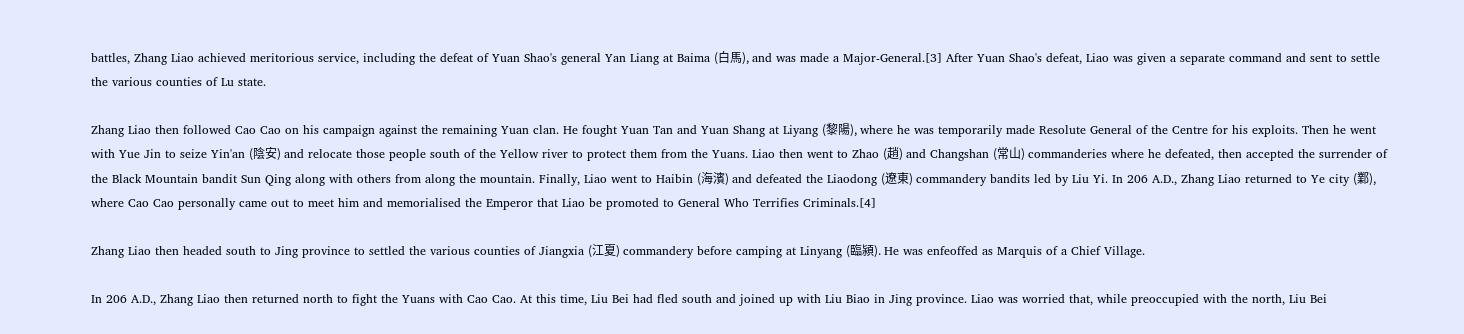battles, Zhang Liao achieved meritorious service, including the defeat of Yuan Shao's general Yan Liang at Baima (白馬), and was made a Major-General.[3] After Yuan Shao's defeat, Liao was given a separate command and sent to settle the various counties of Lu state.

Zhang Liao then followed Cao Cao on his campaign against the remaining Yuan clan. He fought Yuan Tan and Yuan Shang at Liyang (黎陽), where he was temporarily made Resolute General of the Centre for his exploits. Then he went with Yue Jin to seize Yin'an (陰安) and relocate those people south of the Yellow river to protect them from the Yuans. Liao then went to Zhao (趙) and Changshan (常山) commanderies where he defeated, then accepted the surrender of the Black Mountain bandit Sun Qing along with others from along the mountain. Finally, Liao went to Haibin (海濱) and defeated the Liaodong (遼東) commandery bandits led by Liu Yi. In 206 A.D., Zhang Liao returned to Ye city (鄴), where Cao Cao personally came out to meet him and memorialised the Emperor that Liao be promoted to General Who Terrifies Criminals.[4]

Zhang Liao then headed south to Jing province to settled the various counties of Jiangxia (江夏) commandery before camping at Linyang (臨潁). He was enfeoffed as Marquis of a Chief Village.

In 206 A.D., Zhang Liao then returned north to fight the Yuans with Cao Cao. At this time, Liu Bei had fled south and joined up with Liu Biao in Jing province. Liao was worried that, while preoccupied with the north, Liu Bei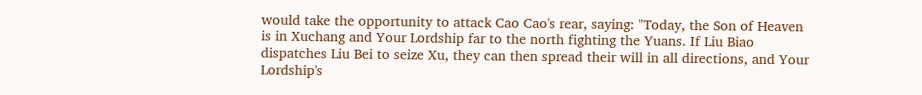would take the opportunity to attack Cao Cao's rear, saying: "Today, the Son of Heaven is in Xuchang and Your Lordship far to the north fighting the Yuans. If Liu Biao dispatches Liu Bei to seize Xu, they can then spread their will in all directions, and Your Lordship's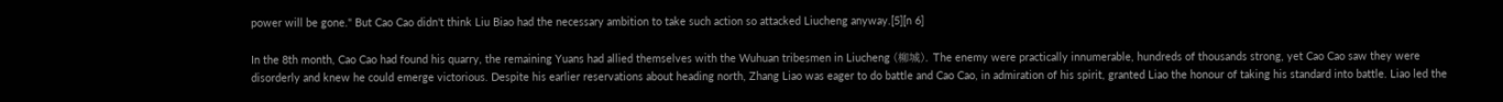power will be gone." But Cao Cao didn't think Liu Biao had the necessary ambition to take such action so attacked Liucheng anyway.[5][n 6]

In the 8th month, Cao Cao had found his quarry, the remaining Yuans had allied themselves with the Wuhuan tribesmen in Liucheng (柳城). The enemy were practically innumerable, hundreds of thousands strong, yet Cao Cao saw they were disorderly and knew he could emerge victorious. Despite his earlier reservations about heading north, Zhang Liao was eager to do battle and Cao Cao, in admiration of his spirit, granted Liao the honour of taking his standard into battle. Liao led the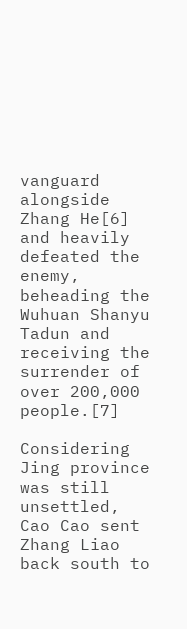vanguard alongside Zhang He[6] and heavily defeated the enemy, beheading the Wuhuan Shanyu Tadun and receiving the surrender of over 200,000 people.[7]

Considering Jing province was still unsettled, Cao Cao sent Zhang Liao back south to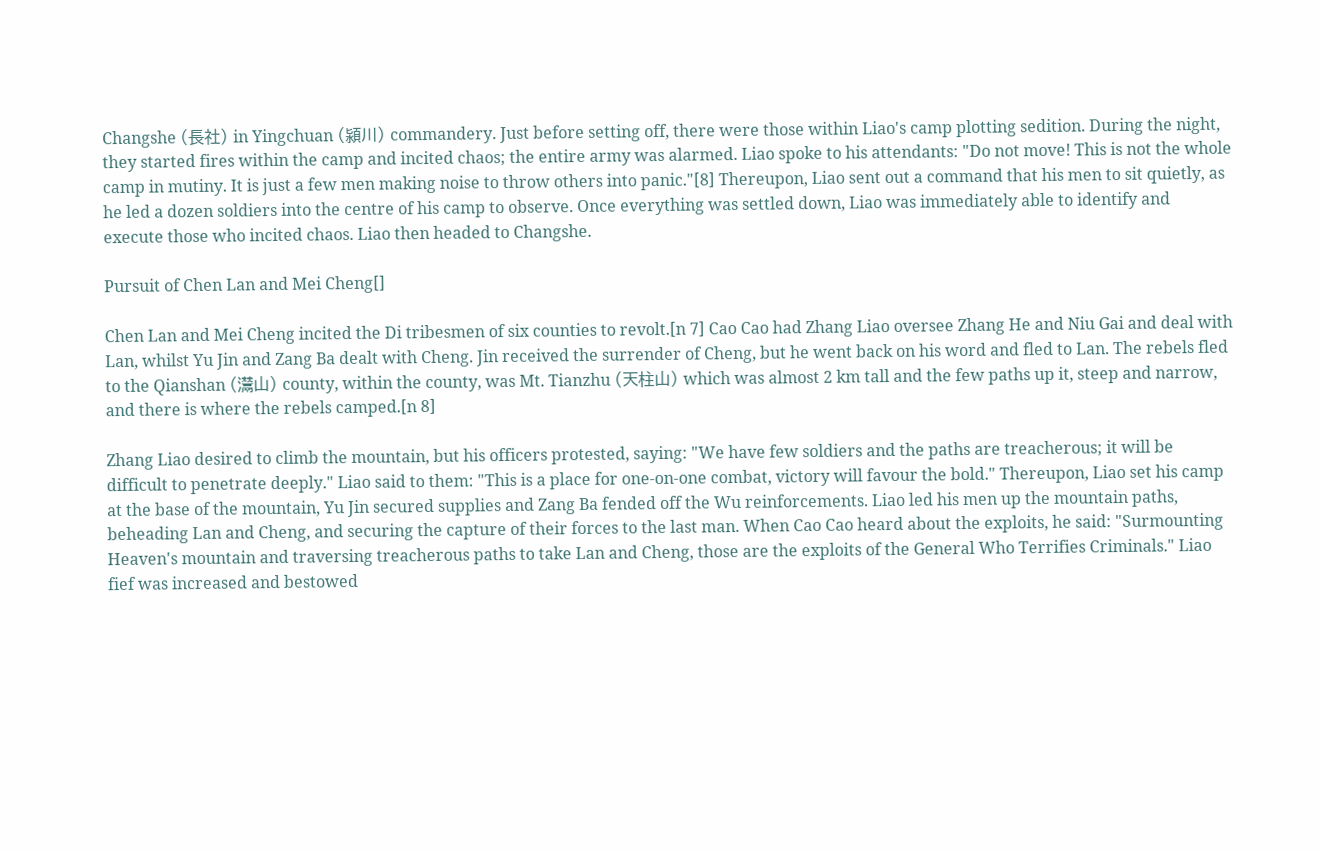Changshe (長社) in Yingchuan (潁川) commandery. Just before setting off, there were those within Liao's camp plotting sedition. During the night, they started fires within the camp and incited chaos; the entire army was alarmed. Liao spoke to his attendants: "Do not move! This is not the whole camp in mutiny. It is just a few men making noise to throw others into panic."[8] Thereupon, Liao sent out a command that his men to sit quietly, as he led a dozen soldiers into the centre of his camp to observe. Once everything was settled down, Liao was immediately able to identify and execute those who incited chaos. Liao then headed to Changshe.

Pursuit of Chen Lan and Mei Cheng[]

Chen Lan and Mei Cheng incited the Di tribesmen of six counties to revolt.[n 7] Cao Cao had Zhang Liao oversee Zhang He and Niu Gai and deal with Lan, whilst Yu Jin and Zang Ba dealt with Cheng. Jin received the surrender of Cheng, but he went back on his word and fled to Lan. The rebels fled to the Qianshan (灊山) county, within the county, was Mt. Tianzhu (天柱山) which was almost 2 km tall and the few paths up it, steep and narrow, and there is where the rebels camped.[n 8]

Zhang Liao desired to climb the mountain, but his officers protested, saying: "We have few soldiers and the paths are treacherous; it will be difficult to penetrate deeply." Liao said to them: "This is a place for one-on-one combat, victory will favour the bold." Thereupon, Liao set his camp at the base of the mountain, Yu Jin secured supplies and Zang Ba fended off the Wu reinforcements. Liao led his men up the mountain paths, beheading Lan and Cheng, and securing the capture of their forces to the last man. When Cao Cao heard about the exploits, he said: "Surmounting Heaven's mountain and traversing treacherous paths to take Lan and Cheng, those are the exploits of the General Who Terrifies Criminals." Liao fief was increased and bestowed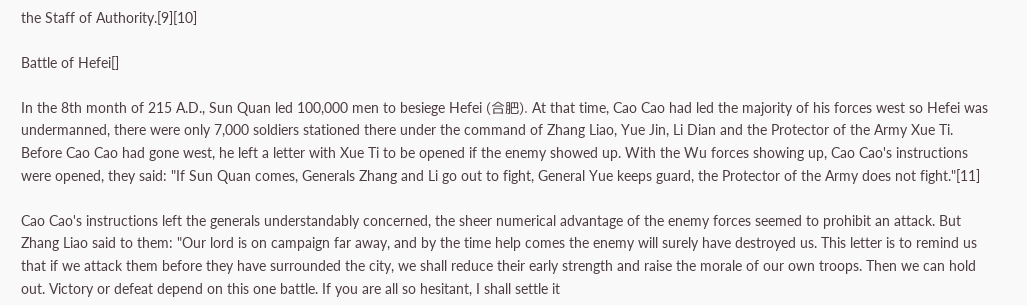the Staff of Authority.[9][10]

Battle of Hefei[]

In the 8th month of 215 A.D., Sun Quan led 100,000 men to besiege Hefei (合肥). At that time, Cao Cao had led the majority of his forces west so Hefei was undermanned, there were only 7,000 soldiers stationed there under the command of Zhang Liao, Yue Jin, Li Dian and the Protector of the Army Xue Ti. Before Cao Cao had gone west, he left a letter with Xue Ti to be opened if the enemy showed up. With the Wu forces showing up, Cao Cao's instructions were opened, they said: "If Sun Quan comes, Generals Zhang and Li go out to fight, General Yue keeps guard, the Protector of the Army does not fight."[11]

Cao Cao's instructions left the generals understandably concerned, the sheer numerical advantage of the enemy forces seemed to prohibit an attack. But Zhang Liao said to them: "Our lord is on campaign far away, and by the time help comes the enemy will surely have destroyed us. This letter is to remind us that if we attack them before they have surrounded the city, we shall reduce their early strength and raise the morale of our own troops. Then we can hold out. Victory or defeat depend on this one battle. If you are all so hesitant, I shall settle it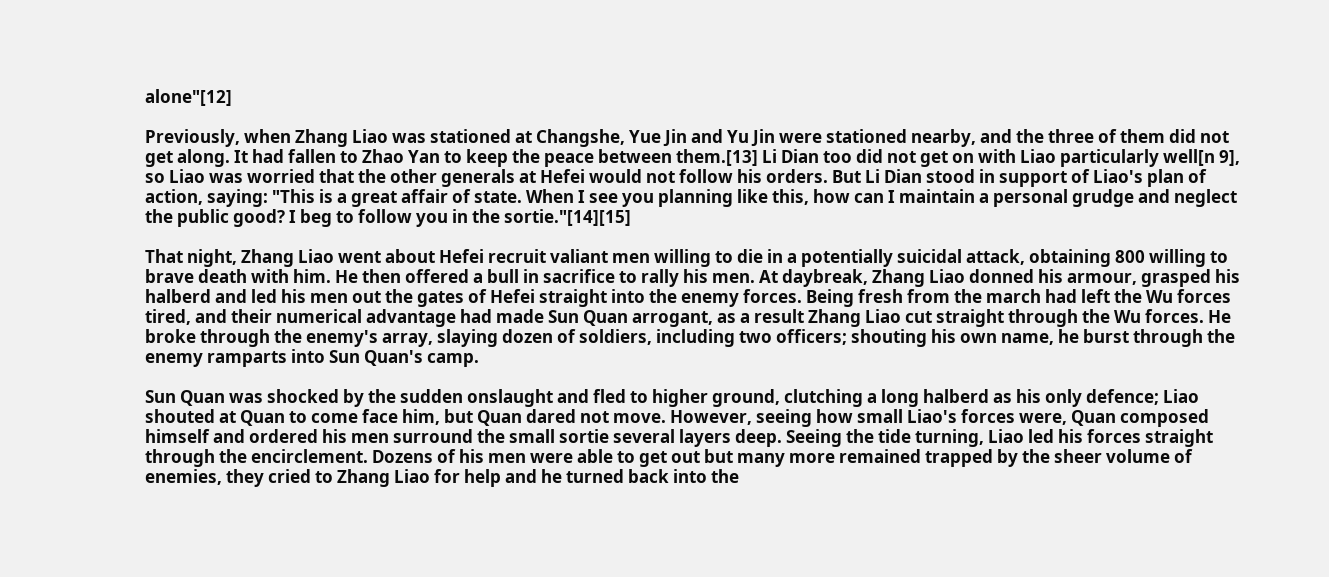alone"[12]

Previously, when Zhang Liao was stationed at Changshe, Yue Jin and Yu Jin were stationed nearby, and the three of them did not get along. It had fallen to Zhao Yan to keep the peace between them.[13] Li Dian too did not get on with Liao particularly well[n 9], so Liao was worried that the other generals at Hefei would not follow his orders. But Li Dian stood in support of Liao's plan of action, saying: "This is a great affair of state. When I see you planning like this, how can I maintain a personal grudge and neglect the public good? I beg to follow you in the sortie."[14][15]

That night, Zhang Liao went about Hefei recruit valiant men willing to die in a potentially suicidal attack, obtaining 800 willing to brave death with him. He then offered a bull in sacrifice to rally his men. At daybreak, Zhang Liao donned his armour, grasped his halberd and led his men out the gates of Hefei straight into the enemy forces. Being fresh from the march had left the Wu forces tired, and their numerical advantage had made Sun Quan arrogant, as a result Zhang Liao cut straight through the Wu forces. He broke through the enemy's array, slaying dozen of soldiers, including two officers; shouting his own name, he burst through the enemy ramparts into Sun Quan's camp.

Sun Quan was shocked by the sudden onslaught and fled to higher ground, clutching a long halberd as his only defence; Liao shouted at Quan to come face him, but Quan dared not move. However, seeing how small Liao's forces were, Quan composed himself and ordered his men surround the small sortie several layers deep. Seeing the tide turning, Liao led his forces straight through the encirclement. Dozens of his men were able to get out but many more remained trapped by the sheer volume of enemies, they cried to Zhang Liao for help and he turned back into the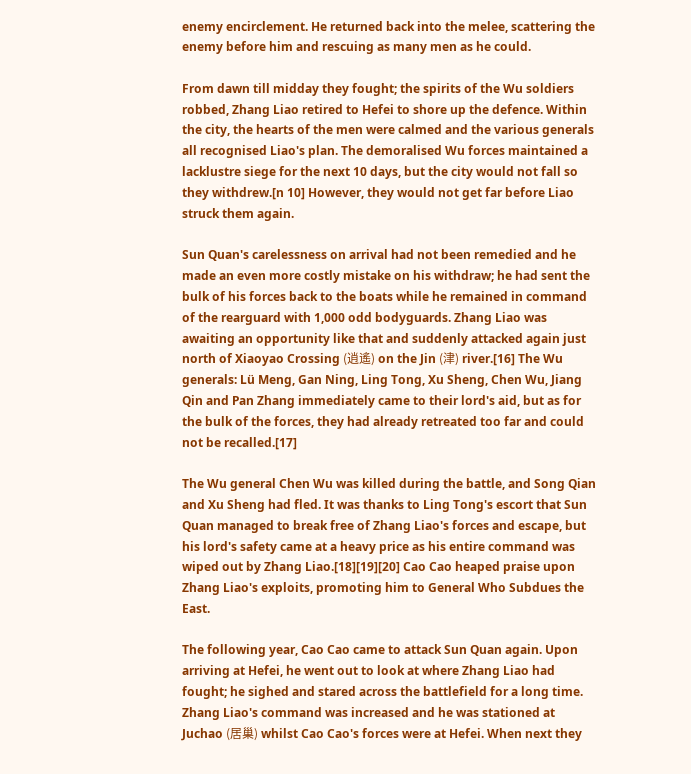enemy encirclement. He returned back into the melee, scattering the enemy before him and rescuing as many men as he could.

From dawn till midday they fought; the spirits of the Wu soldiers robbed, Zhang Liao retired to Hefei to shore up the defence. Within the city, the hearts of the men were calmed and the various generals all recognised Liao's plan. The demoralised Wu forces maintained a lacklustre siege for the next 10 days, but the city would not fall so they withdrew.[n 10] However, they would not get far before Liao struck them again.

Sun Quan's carelessness on arrival had not been remedied and he made an even more costly mistake on his withdraw; he had sent the bulk of his forces back to the boats while he remained in command of the rearguard with 1,000 odd bodyguards. Zhang Liao was awaiting an opportunity like that and suddenly attacked again just north of Xiaoyao Crossing (逍遙) on the Jin (津) river.[16] The Wu generals: Lü Meng, Gan Ning, Ling Tong, Xu Sheng, Chen Wu, Jiang Qin and Pan Zhang immediately came to their lord's aid, but as for the bulk of the forces, they had already retreated too far and could not be recalled.[17]

The Wu general Chen Wu was killed during the battle, and Song Qian and Xu Sheng had fled. It was thanks to Ling Tong's escort that Sun Quan managed to break free of Zhang Liao's forces and escape, but his lord's safety came at a heavy price as his entire command was wiped out by Zhang Liao.[18][19][20] Cao Cao heaped praise upon Zhang Liao's exploits, promoting him to General Who Subdues the East.

The following year, Cao Cao came to attack Sun Quan again. Upon arriving at Hefei, he went out to look at where Zhang Liao had fought; he sighed and stared across the battlefield for a long time. Zhang Liao's command was increased and he was stationed at Juchao (居巢) whilst Cao Cao's forces were at Hefei. When next they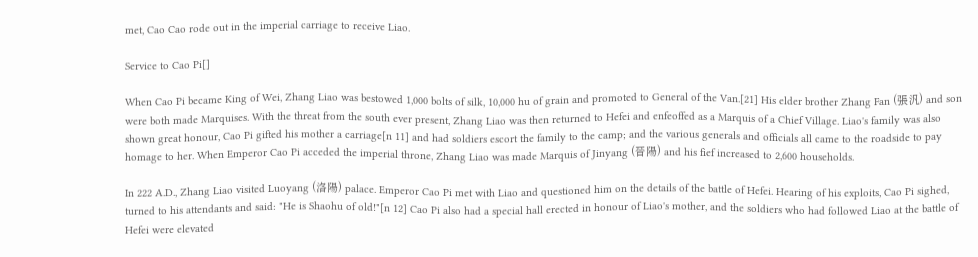met, Cao Cao rode out in the imperial carriage to receive Liao.

Service to Cao Pi[]

When Cao Pi became King of Wei, Zhang Liao was bestowed 1,000 bolts of silk, 10,000 hu of grain and promoted to General of the Van.[21] His elder brother Zhang Fan (張汎) and son were both made Marquises. With the threat from the south ever present, Zhang Liao was then returned to Hefei and enfeoffed as a Marquis of a Chief Village. Liao's family was also shown great honour, Cao Pi gifted his mother a carriage[n 11] and had soldiers escort the family to the camp; and the various generals and officials all came to the roadside to pay homage to her. When Emperor Cao Pi acceded the imperial throne, Zhang Liao was made Marquis of Jinyang (晉陽) and his fief increased to 2,600 households.

In 222 A.D., Zhang Liao visited Luoyang (洛陽) palace. Emperor Cao Pi met with Liao and questioned him on the details of the battle of Hefei. Hearing of his exploits, Cao Pi sighed, turned to his attendants and said: "He is Shaohu of old!"[n 12] Cao Pi also had a special hall erected in honour of Liao's mother, and the soldiers who had followed Liao at the battle of Hefei were elevated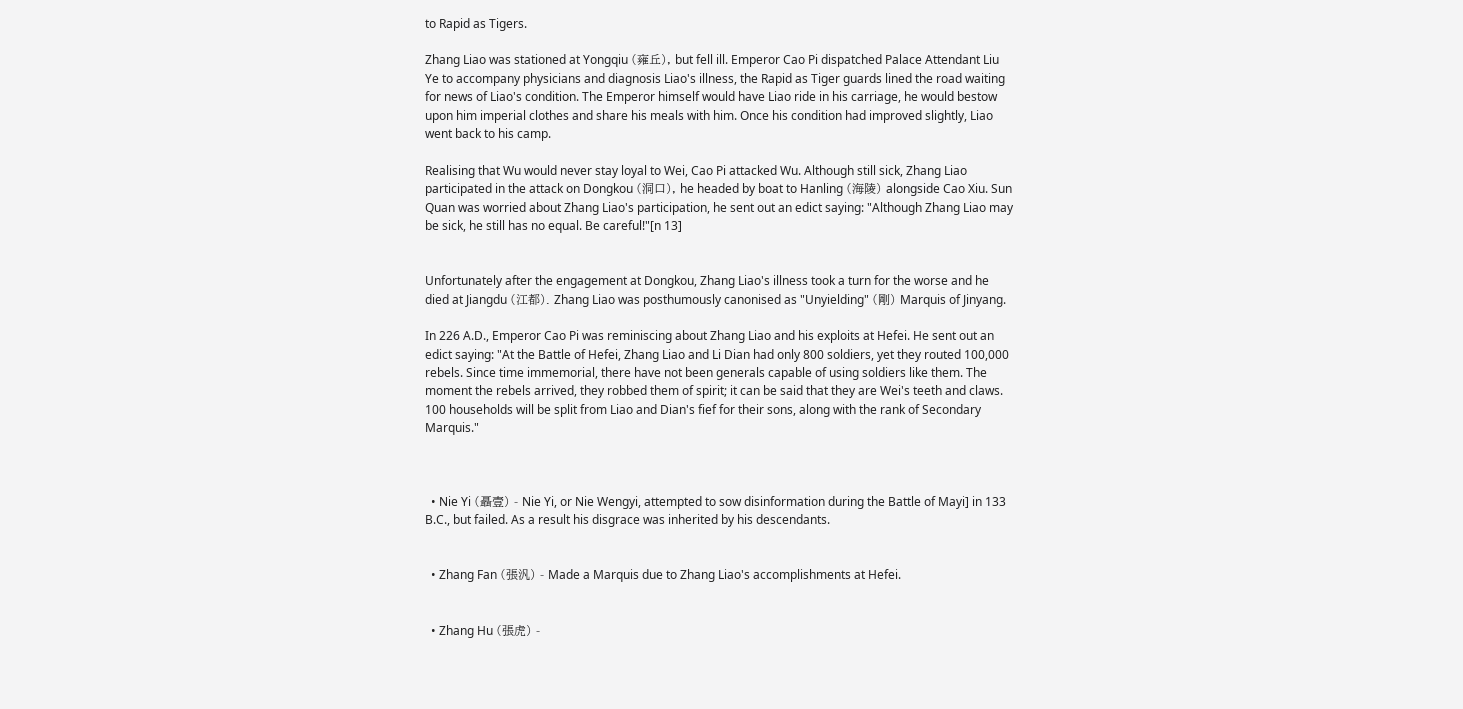to Rapid as Tigers.

Zhang Liao was stationed at Yongqiu (雍丘), but fell ill. Emperor Cao Pi dispatched Palace Attendant Liu Ye to accompany physicians and diagnosis Liao's illness, the Rapid as Tiger guards lined the road waiting for news of Liao's condition. The Emperor himself would have Liao ride in his carriage, he would bestow upon him imperial clothes and share his meals with him. Once his condition had improved slightly, Liao went back to his camp.

Realising that Wu would never stay loyal to Wei, Cao Pi attacked Wu. Although still sick, Zhang Liao participated in the attack on Dongkou (洞口), he headed by boat to Hanling (海陵) alongside Cao Xiu. Sun Quan was worried about Zhang Liao's participation, he sent out an edict saying: "Although Zhang Liao may be sick, he still has no equal. Be careful!"[n 13]


Unfortunately after the engagement at Dongkou, Zhang Liao's illness took a turn for the worse and he died at Jiangdu (江都). Zhang Liao was posthumously canonised as "Unyielding" (剛) Marquis of Jinyang.

In 226 A.D., Emperor Cao Pi was reminiscing about Zhang Liao and his exploits at Hefei. He sent out an edict saying: "At the Battle of Hefei, Zhang Liao and Li Dian had only 800 soldiers, yet they routed 100,000 rebels. Since time immemorial, there have not been generals capable of using soldiers like them. The moment the rebels arrived, they robbed them of spirit; it can be said that they are Wei's teeth and claws. 100 households will be split from Liao and Dian's fief for their sons, along with the rank of Secondary Marquis."



  • Nie Yi (聶壹) - Nie Yi, or Nie Wengyi, attempted to sow disinformation during the Battle of Mayi] in 133 B.C., but failed. As a result his disgrace was inherited by his descendants.


  • Zhang Fan (張汎) - Made a Marquis due to Zhang Liao's accomplishments at Hefei.


  • Zhang Hu (張虎) -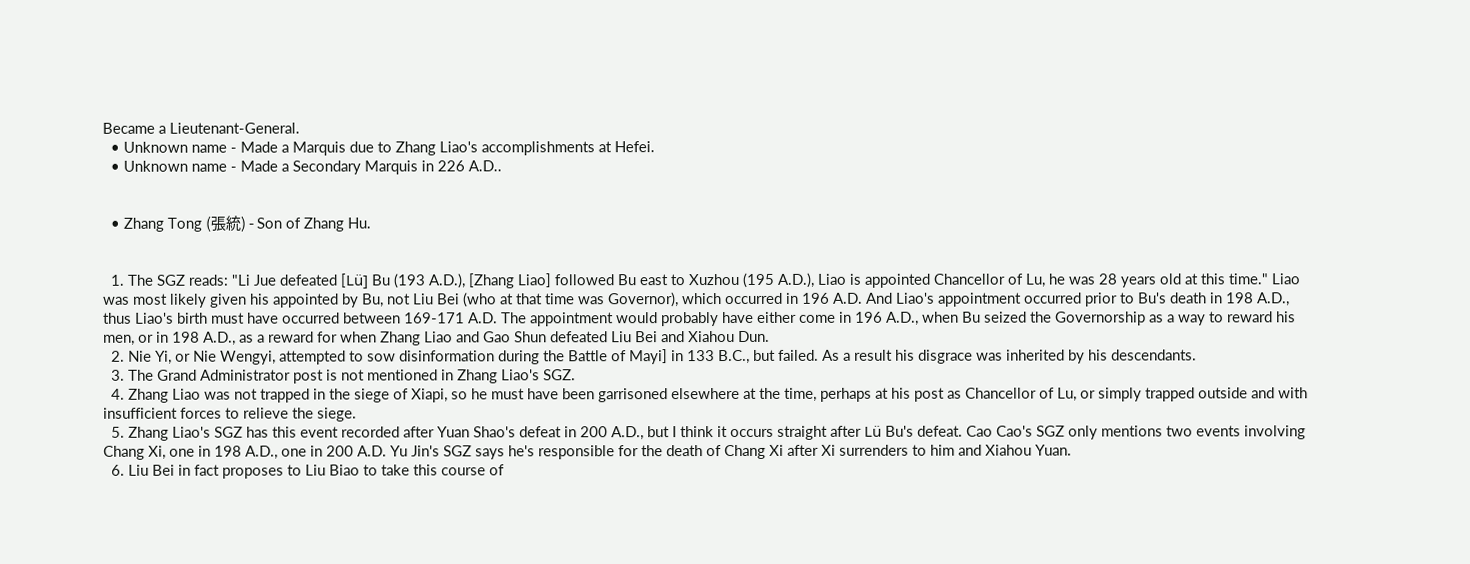Became a Lieutenant-General.
  • Unknown name - Made a Marquis due to Zhang Liao's accomplishments at Hefei.
  • Unknown name - Made a Secondary Marquis in 226 A.D..


  • Zhang Tong (張統) - Son of Zhang Hu.


  1. The SGZ reads: "Li Jue defeated [Lü] Bu (193 A.D.), [Zhang Liao] followed Bu east to Xuzhou (195 A.D.), Liao is appointed Chancellor of Lu, he was 28 years old at this time." Liao was most likely given his appointed by Bu, not Liu Bei (who at that time was Governor), which occurred in 196 A.D. And Liao's appointment occurred prior to Bu's death in 198 A.D., thus Liao's birth must have occurred between 169-171 A.D. The appointment would probably have either come in 196 A.D., when Bu seized the Governorship as a way to reward his men, or in 198 A.D., as a reward for when Zhang Liao and Gao Shun defeated Liu Bei and Xiahou Dun.
  2. Nie Yi, or Nie Wengyi, attempted to sow disinformation during the Battle of Mayi] in 133 B.C., but failed. As a result his disgrace was inherited by his descendants.
  3. The Grand Administrator post is not mentioned in Zhang Liao's SGZ.
  4. Zhang Liao was not trapped in the siege of Xiapi, so he must have been garrisoned elsewhere at the time, perhaps at his post as Chancellor of Lu, or simply trapped outside and with insufficient forces to relieve the siege.
  5. Zhang Liao's SGZ has this event recorded after Yuan Shao's defeat in 200 A.D., but I think it occurs straight after Lü Bu's defeat. Cao Cao's SGZ only mentions two events involving Chang Xi, one in 198 A.D., one in 200 A.D. Yu Jin's SGZ says he's responsible for the death of Chang Xi after Xi surrenders to him and Xiahou Yuan.
  6. Liu Bei in fact proposes to Liu Biao to take this course of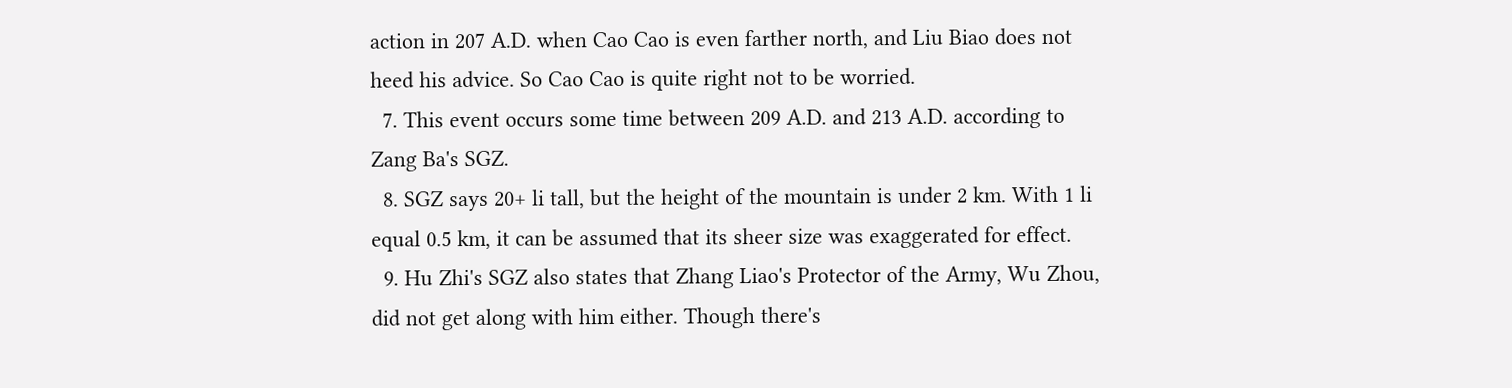action in 207 A.D. when Cao Cao is even farther north, and Liu Biao does not heed his advice. So Cao Cao is quite right not to be worried.
  7. This event occurs some time between 209 A.D. and 213 A.D. according to Zang Ba's SGZ.
  8. SGZ says 20+ li tall, but the height of the mountain is under 2 km. With 1 li equal 0.5 km, it can be assumed that its sheer size was exaggerated for effect.
  9. Hu Zhi's SGZ also states that Zhang Liao's Protector of the Army, Wu Zhou, did not get along with him either. Though there's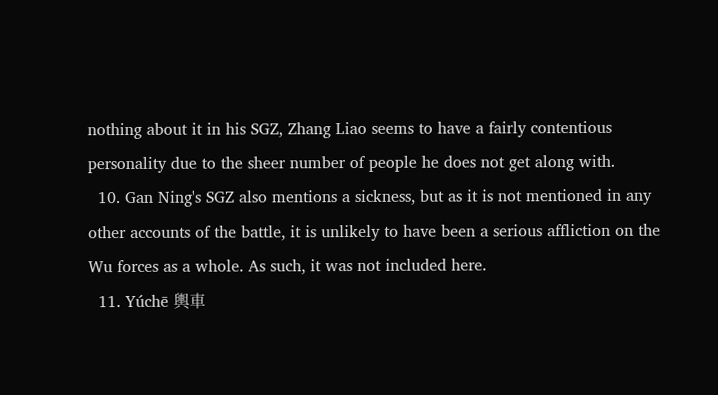nothing about it in his SGZ, Zhang Liao seems to have a fairly contentious personality due to the sheer number of people he does not get along with.
  10. Gan Ning's SGZ also mentions a sickness, but as it is not mentioned in any other accounts of the battle, it is unlikely to have been a serious affliction on the Wu forces as a whole. As such, it was not included here.
  11. Yúchē 輿車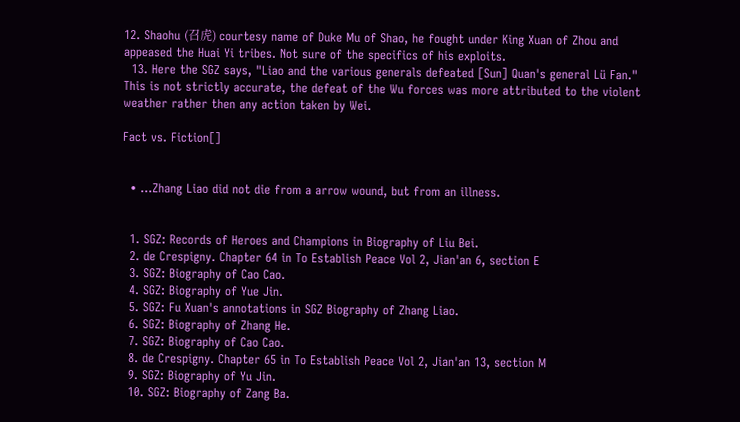12. Shaohu (召虎) courtesy name of Duke Mu of Shao, he fought under King Xuan of Zhou and appeased the Huai Yi tribes. Not sure of the specifics of his exploits.
  13. Here the SGZ says, "Liao and the various generals defeated [Sun] Quan's general Lü Fan." This is not strictly accurate, the defeat of the Wu forces was more attributed to the violent weather rather then any action taken by Wei.

Fact vs. Fiction[]


  • ...Zhang Liao did not die from a arrow wound, but from an illness.


  1. SGZ: Records of Heroes and Champions in Biography of Liu Bei.
  2. de Crespigny. Chapter 64 in To Establish Peace Vol 2, Jian'an 6, section E
  3. SGZ: Biography of Cao Cao.
  4. SGZ: Biography of Yue Jin.
  5. SGZ: Fu Xuan's annotations in SGZ Biography of Zhang Liao.
  6. SGZ: Biography of Zhang He.
  7. SGZ: Biography of Cao Cao.
  8. de Crespigny. Chapter 65 in To Establish Peace Vol 2, Jian'an 13, section M
  9. SGZ: Biography of Yu Jin.
  10. SGZ: Biography of Zang Ba.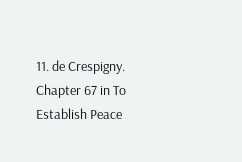11. de Crespigny. Chapter 67 in To Establish Peace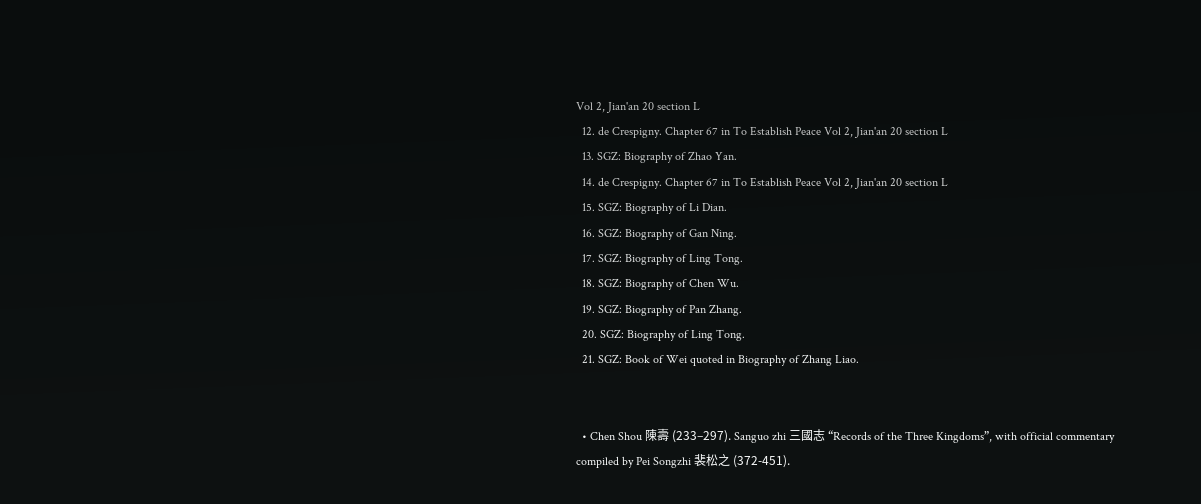Vol 2, Jian'an 20 section L
  12. de Crespigny. Chapter 67 in To Establish Peace Vol 2, Jian'an 20 section L
  13. SGZ: Biography of Zhao Yan.
  14. de Crespigny. Chapter 67 in To Establish Peace Vol 2, Jian'an 20 section L
  15. SGZ: Biography of Li Dian.
  16. SGZ: Biography of Gan Ning.
  17. SGZ: Biography of Ling Tong.
  18. SGZ: Biography of Chen Wu.
  19. SGZ: Biography of Pan Zhang.
  20. SGZ: Biography of Ling Tong.
  21. SGZ: Book of Wei quoted in Biography of Zhang Liao.


  • Chen Shou 陳壽 (233–297). Sanguo zhi 三國志 “Records of the Three Kingdoms”, with official commentary compiled by Pei Songzhi 裴松之 (372-451).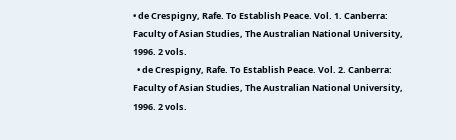• de Crespigny, Rafe. To Establish Peace. Vol. 1. Canberra: Faculty of Asian Studies, The Australian National University, 1996. 2 vols.
  • de Crespigny, Rafe. To Establish Peace. Vol. 2. Canberra: Faculty of Asian Studies, The Australian National University, 1996. 2 vols.